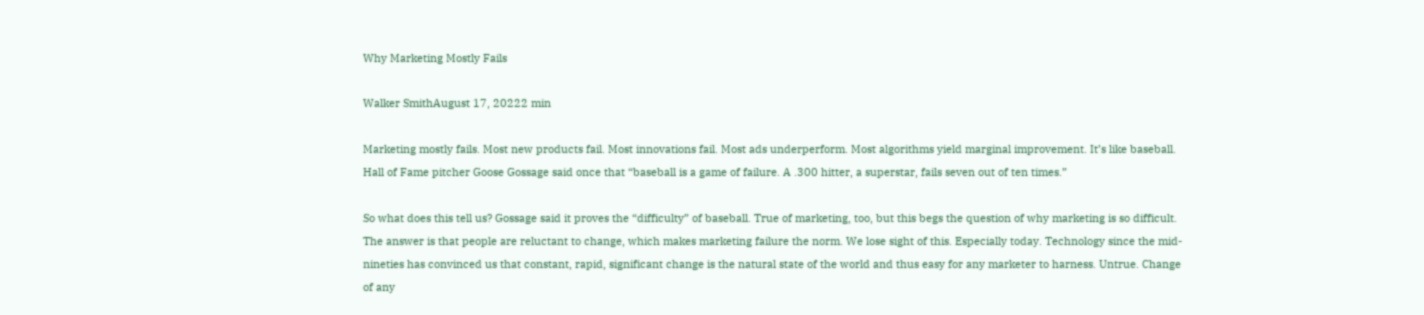Why Marketing Mostly Fails

Walker SmithAugust 17, 20222 min

Marketing mostly fails. Most new products fail. Most innovations fail. Most ads underperform. Most algorithms yield marginal improvement. It’s like baseball. Hall of Fame pitcher Goose Gossage said once that “baseball is a game of failure. A .300 hitter, a superstar, fails seven out of ten times.”

So what does this tell us? Gossage said it proves the “difficulty” of baseball. True of marketing, too, but this begs the question of why marketing is so difficult. The answer is that people are reluctant to change, which makes marketing failure the norm. We lose sight of this. Especially today. Technology since the mid-nineties has convinced us that constant, rapid, significant change is the natural state of the world and thus easy for any marketer to harness. Untrue. Change of any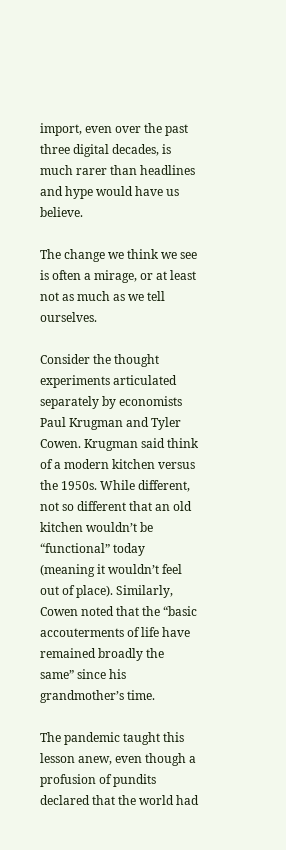import, even over the past three digital decades, is much rarer than headlines and hype would have us believe.

The change we think we see is often a mirage, or at least not as much as we tell ourselves.

Consider the thought experiments articulated separately by economists Paul Krugman and Tyler Cowen. Krugman said think of a modern kitchen versus the 1950s. While different, not so different that an old kitchen wouldn’t be “functional” today (meaning it wouldn’t feel out of place). Similarly, Cowen noted that the “basic accouterments of life have remained broadly the same” since his grandmother’s time.

The pandemic taught this lesson anew, even though a profusion of pundits declared that the world had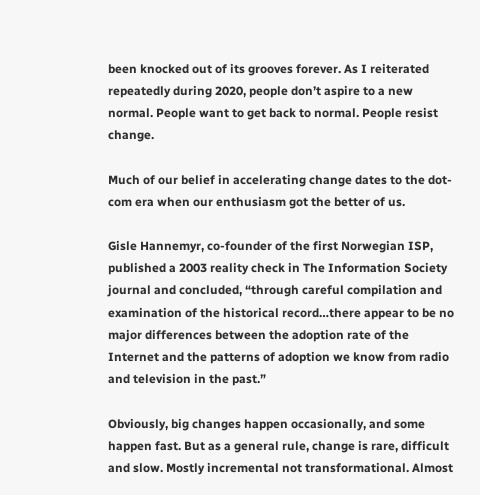been knocked out of its grooves forever. As I reiterated repeatedly during 2020, people don’t aspire to a new normal. People want to get back to normal. People resist change.

Much of our belief in accelerating change dates to the dot-com era when our enthusiasm got the better of us.

Gisle Hannemyr, co-founder of the first Norwegian ISP, published a 2003 reality check in The Information Society journal and concluded, “through careful compilation and examination of the historical record…there appear to be no major differences between the adoption rate of the Internet and the patterns of adoption we know from radio and television in the past.”

Obviously, big changes happen occasionally, and some happen fast. But as a general rule, change is rare, difficult and slow. Mostly incremental not transformational. Almost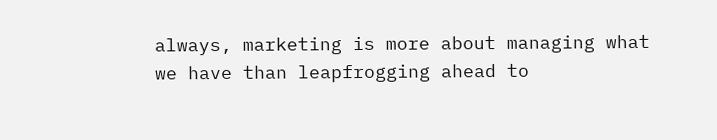always, marketing is more about managing what we have than leapfrogging ahead to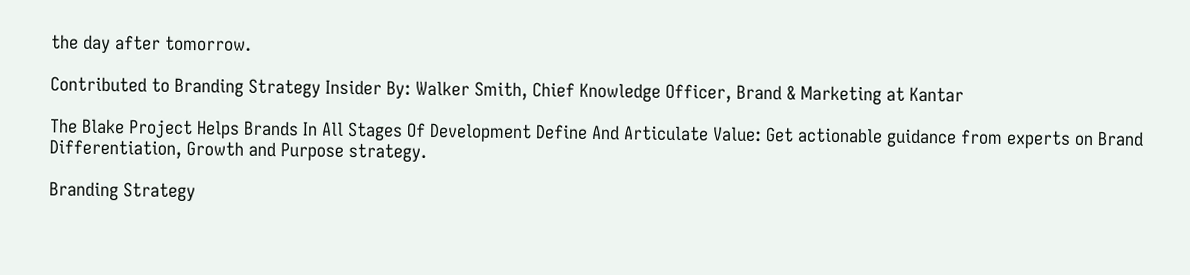the day after tomorrow.

Contributed to Branding Strategy Insider By: Walker Smith, Chief Knowledge Officer, Brand & Marketing at Kantar

The Blake Project Helps Brands In All Stages Of Development Define And Articulate Value: Get actionable guidance from experts on Brand Differentiation, Growth and Purpose strategy.

Branding Strategy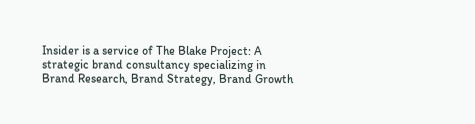Insider is a service of The Blake Project: A strategic brand consultancy specializing in Brand Research, Brand Strategy, Brand Growth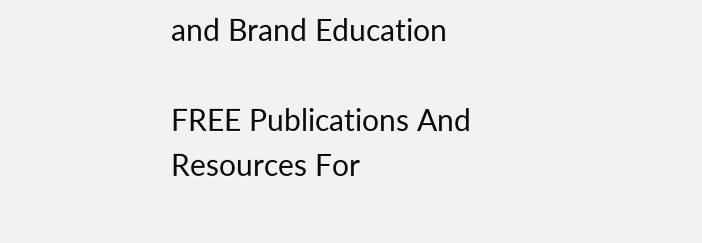and Brand Education

FREE Publications And Resources For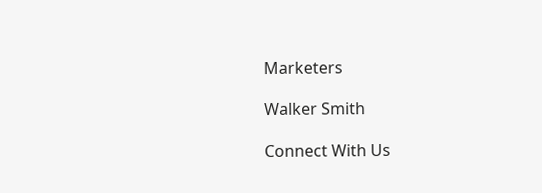Marketers

Walker Smith

Connect With Us